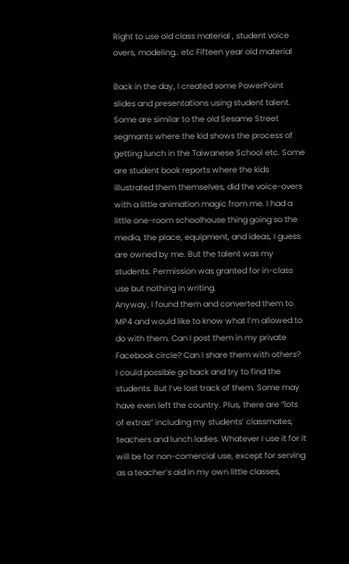Right to use old class material , student voice overs, modeling.. etc Fifteen year old material

Back in the day, I created some PowerPoint slides and presentations using student talent.
Some are similar to the old Sesame Street segmants where the kid shows the process of getting lunch in the Taiwanese School etc. Some are student book reports where the kids illustrated them themselves, did the voice-overs with a little animation magic from me. I had a little one-room schoolhouse thing going so the media, the place, equipment, and ideas, I guess are owned by me. But the talent was my students. Permission was granted for in-class use but nothing in writing.
Anyway, I found them and converted them to MP4 and would like to know what I’m allowed to do with them. Can I post them in my private Facebook circle? Can I share them with others?
I could possible go back and try to find the students. But I’ve lost track of them. Some may have even left the country. Plus, there are “lots of extras” including my students’ classmates, teachers and lunch ladies. Whatever I use it for it will be for non-comercial use, except for serving as a teacher’s aid in my own little classes,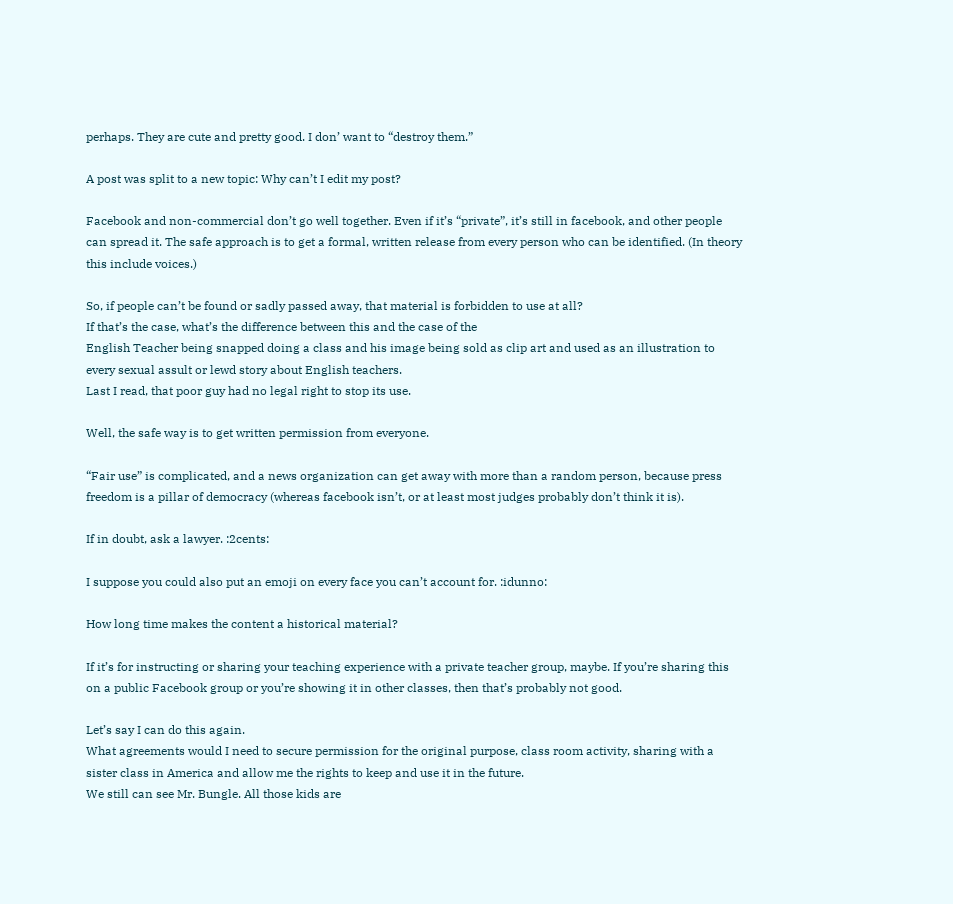perhaps. They are cute and pretty good. I don’ want to “destroy them.”

A post was split to a new topic: Why can’t I edit my post?

Facebook and non-commercial don’t go well together. Even if it’s “private”, it’s still in facebook, and other people can spread it. The safe approach is to get a formal, written release from every person who can be identified. (In theory this include voices.)

So, if people can’t be found or sadly passed away, that material is forbidden to use at all?
If that’s the case, what’s the difference between this and the case of the
English Teacher being snapped doing a class and his image being sold as clip art and used as an illustration to every sexual assult or lewd story about English teachers.
Last I read, that poor guy had no legal right to stop its use.

Well, the safe way is to get written permission from everyone.

“Fair use” is complicated, and a news organization can get away with more than a random person, because press freedom is a pillar of democracy (whereas facebook isn’t, or at least most judges probably don’t think it is).

If in doubt, ask a lawyer. :2cents:

I suppose you could also put an emoji on every face you can’t account for. :idunno:

How long time makes the content a historical material?

If it’s for instructing or sharing your teaching experience with a private teacher group, maybe. If you’re sharing this on a public Facebook group or you’re showing it in other classes, then that’s probably not good.

Let’s say I can do this again.
What agreements would I need to secure permission for the original purpose, class room activity, sharing with a sister class in America and allow me the rights to keep and use it in the future.
We still can see Mr. Bungle. All those kids are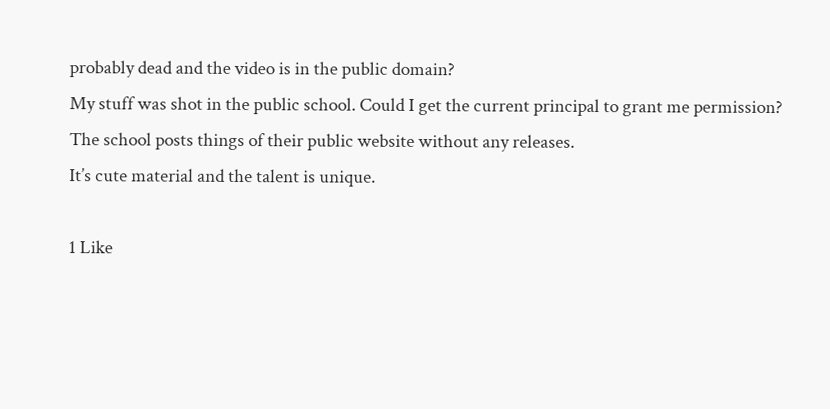probably dead and the video is in the public domain?
My stuff was shot in the public school. Could I get the current principal to grant me permission?
The school posts things of their public website without any releases.
It’s cute material and the talent is unique.

1 Like